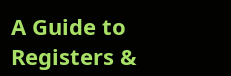A Guide to Registers &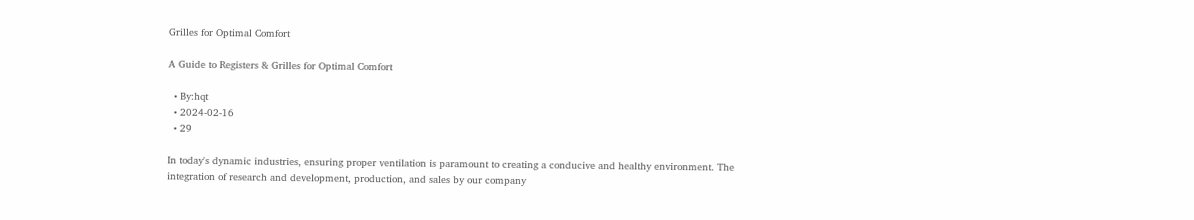Grilles for Optimal Comfort

A Guide to Registers & Grilles for Optimal Comfort

  • By:hqt
  • 2024-02-16
  • 29

In today's dynamic industries, ensuring proper ventilation is paramount to creating a conducive and healthy environment. The integration of research and development, production, and sales by our company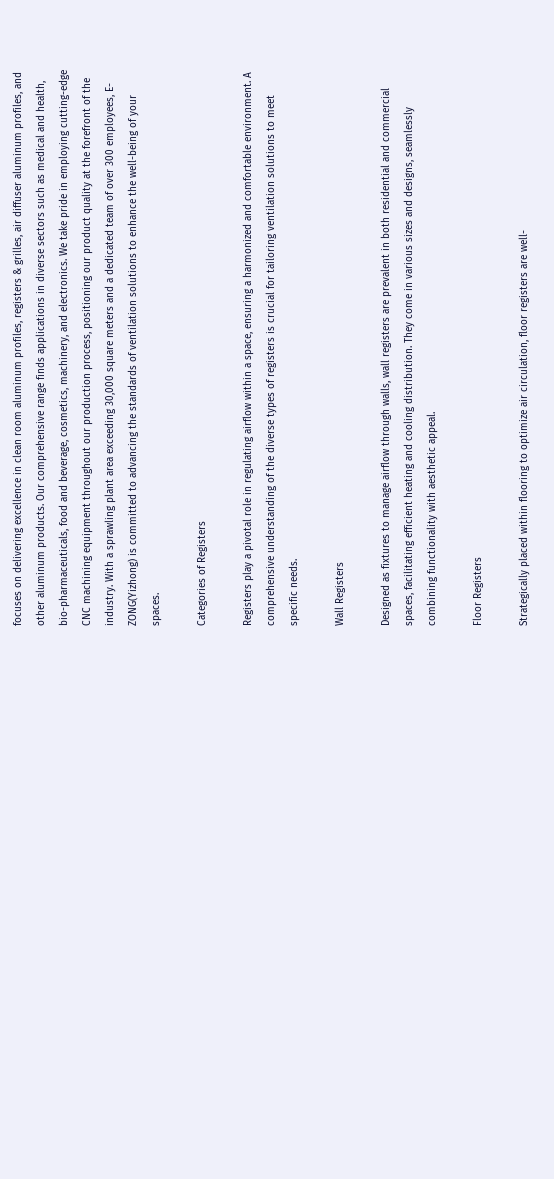focuses on delivering excellence in clean room aluminum profiles, registers & grilles, air diffuser aluminum profiles, and other aluminum products. Our comprehensive range finds applications in diverse sectors such as medical and health, bio-pharmaceuticals, food and beverage, cosmetics, machinery, and electronics. We take pride in employing cutting-edge CNC machining equipment throughout our production process, positioning our product quality at the forefront of the industry. With a sprawling plant area exceeding 30,000 square meters and a dedicated team of over 300 employees, E-ZONG(Yizhong) is committed to advancing the standards of ventilation solutions to enhance the well-being of your spaces.

Categories of Registers

Registers play a pivotal role in regulating airflow within a space, ensuring a harmonized and comfortable environment. A comprehensive understanding of the diverse types of registers is crucial for tailoring ventilation solutions to meet specific needs.

Wall Registers

Designed as fixtures to manage airflow through walls, wall registers are prevalent in both residential and commercial spaces, facilitating efficient heating and cooling distribution. They come in various sizes and designs, seamlessly combining functionality with aesthetic appeal.

Floor Registers

Strategically placed within flooring to optimize air circulation, floor registers are well-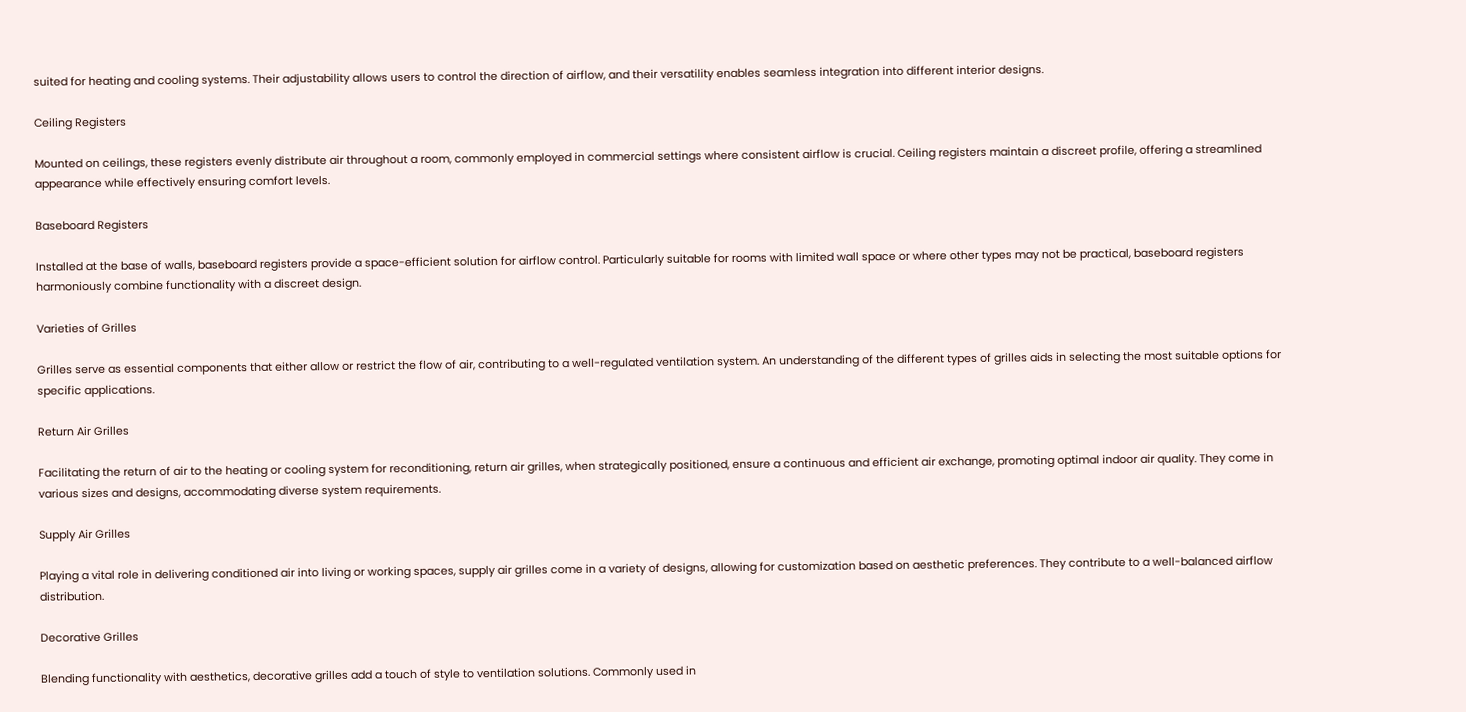suited for heating and cooling systems. Their adjustability allows users to control the direction of airflow, and their versatility enables seamless integration into different interior designs.

Ceiling Registers

Mounted on ceilings, these registers evenly distribute air throughout a room, commonly employed in commercial settings where consistent airflow is crucial. Ceiling registers maintain a discreet profile, offering a streamlined appearance while effectively ensuring comfort levels.

Baseboard Registers

Installed at the base of walls, baseboard registers provide a space-efficient solution for airflow control. Particularly suitable for rooms with limited wall space or where other types may not be practical, baseboard registers harmoniously combine functionality with a discreet design.

Varieties of Grilles

Grilles serve as essential components that either allow or restrict the flow of air, contributing to a well-regulated ventilation system. An understanding of the different types of grilles aids in selecting the most suitable options for specific applications.

Return Air Grilles

Facilitating the return of air to the heating or cooling system for reconditioning, return air grilles, when strategically positioned, ensure a continuous and efficient air exchange, promoting optimal indoor air quality. They come in various sizes and designs, accommodating diverse system requirements.

Supply Air Grilles

Playing a vital role in delivering conditioned air into living or working spaces, supply air grilles come in a variety of designs, allowing for customization based on aesthetic preferences. They contribute to a well-balanced airflow distribution.

Decorative Grilles

Blending functionality with aesthetics, decorative grilles add a touch of style to ventilation solutions. Commonly used in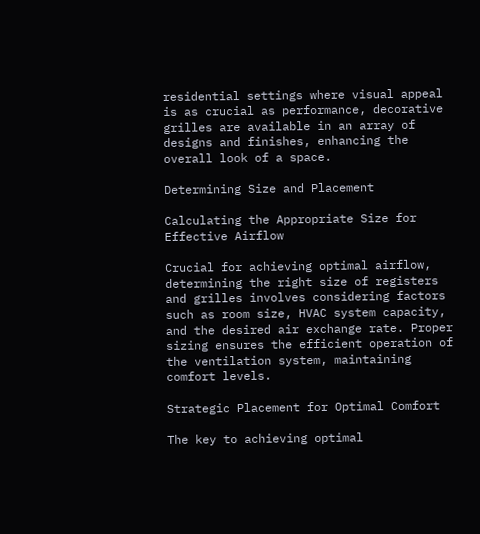residential settings where visual appeal is as crucial as performance, decorative grilles are available in an array of designs and finishes, enhancing the overall look of a space.

Determining Size and Placement

Calculating the Appropriate Size for Effective Airflow

Crucial for achieving optimal airflow, determining the right size of registers and grilles involves considering factors such as room size, HVAC system capacity, and the desired air exchange rate. Proper sizing ensures the efficient operation of the ventilation system, maintaining comfort levels.

Strategic Placement for Optimal Comfort

The key to achieving optimal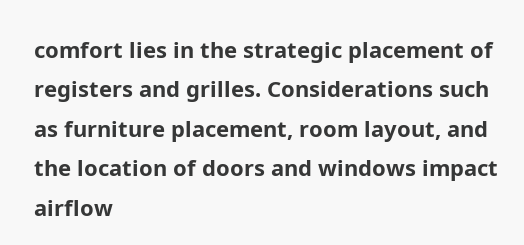comfort lies in the strategic placement of registers and grilles. Considerations such as furniture placement, room layout, and the location of doors and windows impact airflow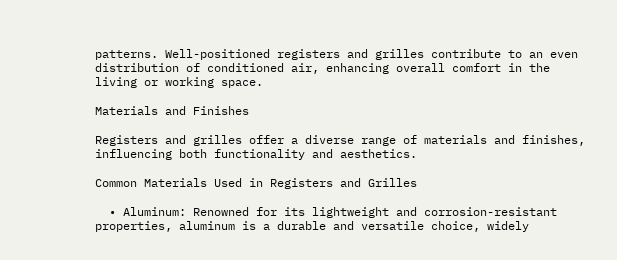patterns. Well-positioned registers and grilles contribute to an even distribution of conditioned air, enhancing overall comfort in the living or working space.

Materials and Finishes

Registers and grilles offer a diverse range of materials and finishes, influencing both functionality and aesthetics.

Common Materials Used in Registers and Grilles

  • Aluminum: Renowned for its lightweight and corrosion-resistant properties, aluminum is a durable and versatile choice, widely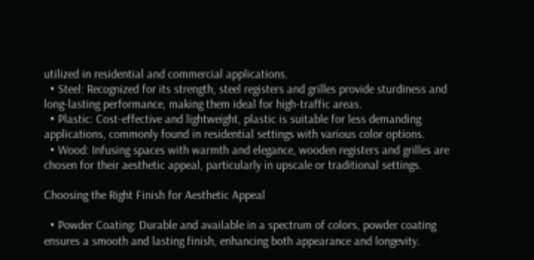utilized in residential and commercial applications.
  • Steel: Recognized for its strength, steel registers and grilles provide sturdiness and long-lasting performance, making them ideal for high-traffic areas.
  • Plastic: Cost-effective and lightweight, plastic is suitable for less demanding applications, commonly found in residential settings with various color options.
  • Wood: Infusing spaces with warmth and elegance, wooden registers and grilles are chosen for their aesthetic appeal, particularly in upscale or traditional settings.

Choosing the Right Finish for Aesthetic Appeal

  • Powder Coating: Durable and available in a spectrum of colors, powder coating ensures a smooth and lasting finish, enhancing both appearance and longevity.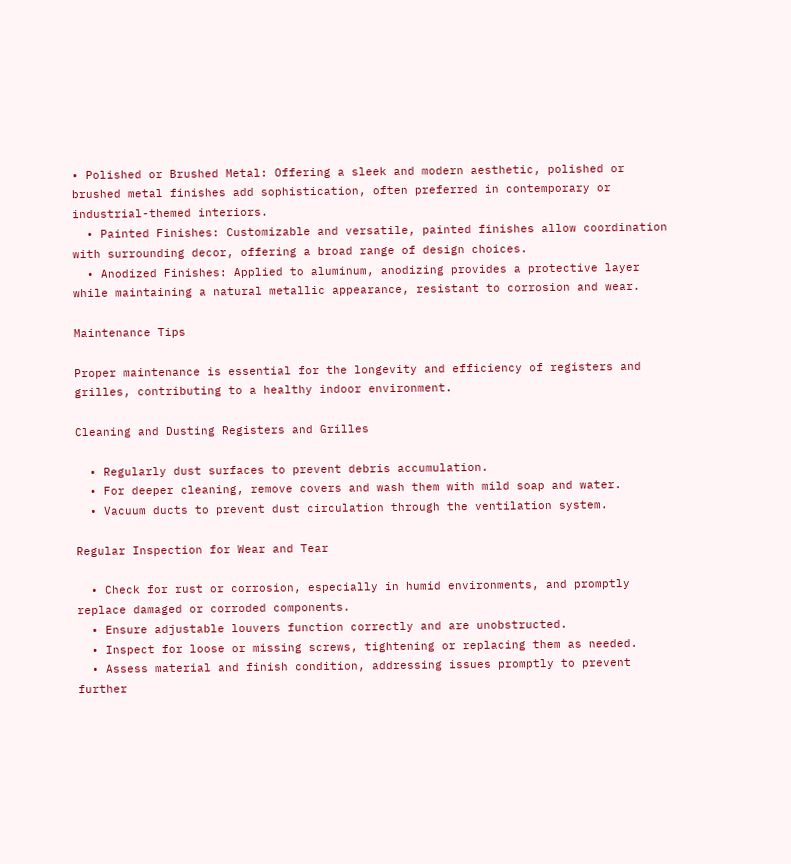• Polished or Brushed Metal: Offering a sleek and modern aesthetic, polished or brushed metal finishes add sophistication, often preferred in contemporary or industrial-themed interiors.
  • Painted Finishes: Customizable and versatile, painted finishes allow coordination with surrounding decor, offering a broad range of design choices.
  • Anodized Finishes: Applied to aluminum, anodizing provides a protective layer while maintaining a natural metallic appearance, resistant to corrosion and wear.

Maintenance Tips

Proper maintenance is essential for the longevity and efficiency of registers and grilles, contributing to a healthy indoor environment.

Cleaning and Dusting Registers and Grilles

  • Regularly dust surfaces to prevent debris accumulation.
  • For deeper cleaning, remove covers and wash them with mild soap and water.
  • Vacuum ducts to prevent dust circulation through the ventilation system.

Regular Inspection for Wear and Tear

  • Check for rust or corrosion, especially in humid environments, and promptly replace damaged or corroded components.
  • Ensure adjustable louvers function correctly and are unobstructed.
  • Inspect for loose or missing screws, tightening or replacing them as needed.
  • Assess material and finish condition, addressing issues promptly to prevent further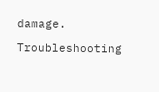damage.

Troubleshooting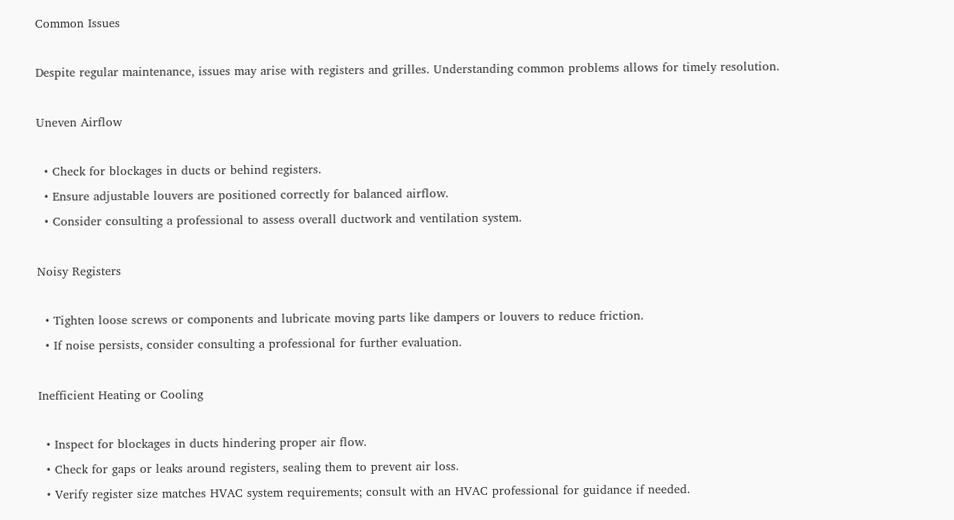Common Issues

Despite regular maintenance, issues may arise with registers and grilles. Understanding common problems allows for timely resolution.

Uneven Airflow

  • Check for blockages in ducts or behind registers.
  • Ensure adjustable louvers are positioned correctly for balanced airflow.
  • Consider consulting a professional to assess overall ductwork and ventilation system.

Noisy Registers

  • Tighten loose screws or components and lubricate moving parts like dampers or louvers to reduce friction.
  • If noise persists, consider consulting a professional for further evaluation.

Inefficient Heating or Cooling

  • Inspect for blockages in ducts hindering proper air flow.
  • Check for gaps or leaks around registers, sealing them to prevent air loss.
  • Verify register size matches HVAC system requirements; consult with an HVAC professional for guidance if needed.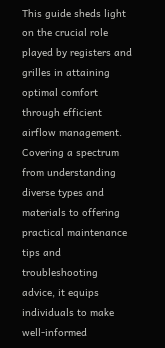This guide sheds light on the crucial role played by registers and grilles in attaining optimal comfort through efficient airflow management. Covering a spectrum from understanding diverse types and materials to offering practical maintenance tips and troubleshooting advice, it equips individuals to make well-informed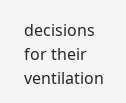decisions for their ventilation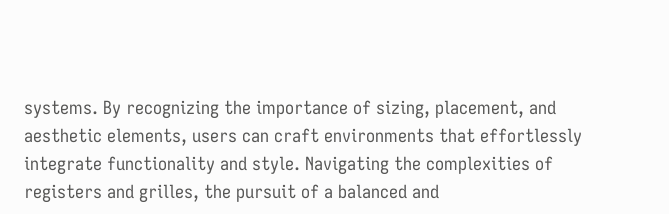systems. By recognizing the importance of sizing, placement, and aesthetic elements, users can craft environments that effortlessly integrate functionality and style. Navigating the complexities of registers and grilles, the pursuit of a balanced and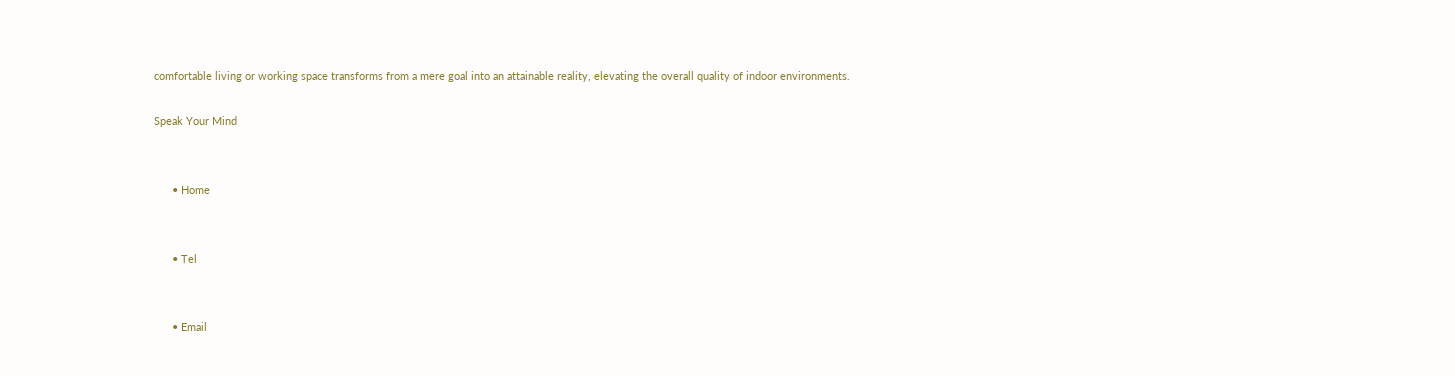comfortable living or working space transforms from a mere goal into an attainable reality, elevating the overall quality of indoor environments.

Speak Your Mind


      • Home


      • Tel


      • Email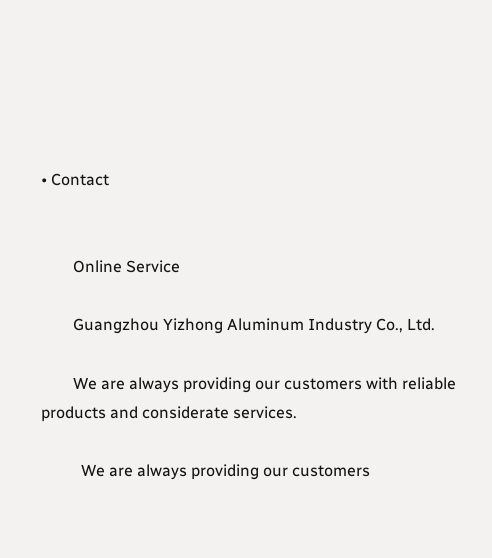• Contact


        Online Service

        Guangzhou Yizhong Aluminum Industry Co., Ltd.

        We are always providing our customers with reliable products and considerate services.

          We are always providing our customers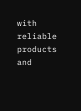with reliable products and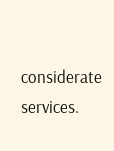considerate services.